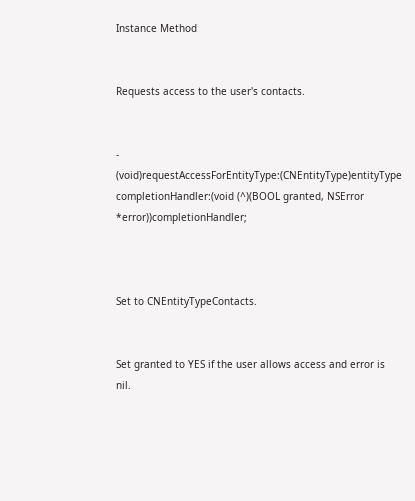Instance Method


Requests access to the user's contacts.


- (void)requestAccessForEntityType:(CNEntityType)entityType completionHandler:(void (^)(BOOL granted, NSError *error))completionHandler;



Set to CNEntityTypeContacts.


Set granted to YES if the user allows access and error is nil.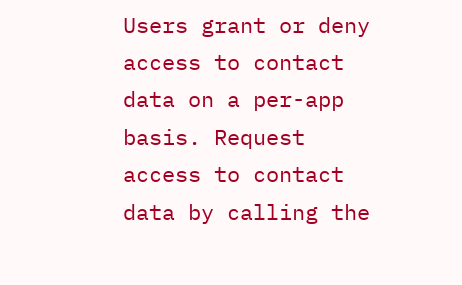Users grant or deny access to contact data on a per-app basis. Request access to contact data by calling the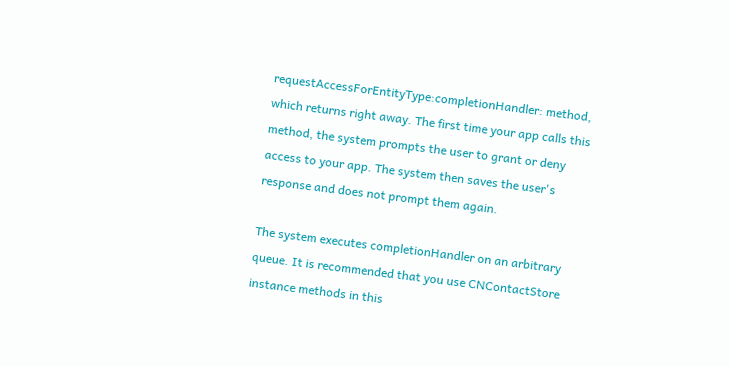requestAccessForEntityType:completionHandler: method, which returns right away. The first time your app calls this method, the system prompts the user to grant or deny access to your app. The system then saves the user's response and does not prompt them again.

The system executes completionHandler on an arbitrary queue. It is recommended that you use CNContactStore instance methods in this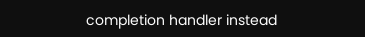completion handler instead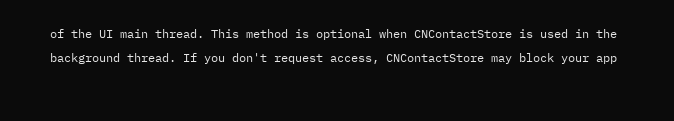of the UI main thread. This method is optional when CNContactStore is used in the background thread. If you don't request access, CNContactStore may block your app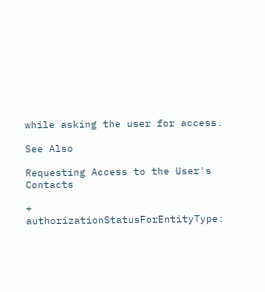while asking the user for access.

See Also

Requesting Access to the User's Contacts

+ authorizationStatusForEntityType: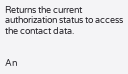Returns the current authorization status to access the contact data.


An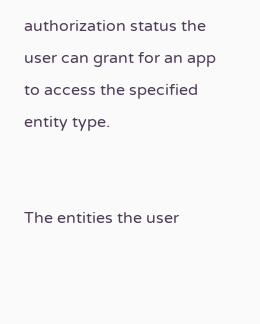authorization status the user can grant for an app to access the specified entity type.


The entities the user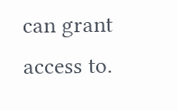can grant access to.